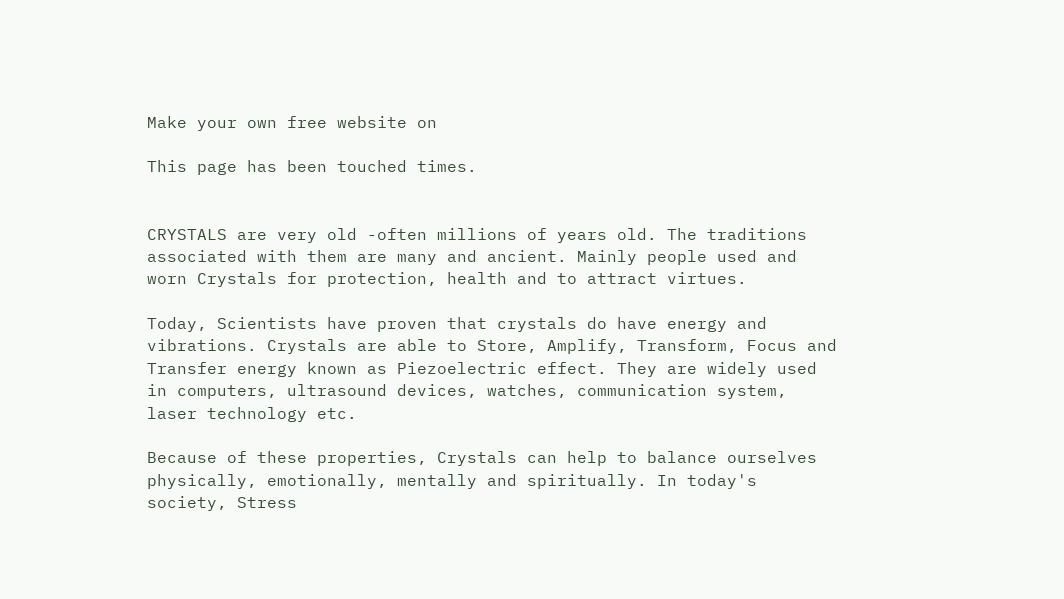Make your own free website on

This page has been touched times.


CRYSTALS are very old -often millions of years old. The traditions associated with them are many and ancient. Mainly people used and worn Crystals for protection, health and to attract virtues.

Today, Scientists have proven that crystals do have energy and vibrations. Crystals are able to Store, Amplify, Transform, Focus and Transfer energy known as Piezoelectric effect. They are widely used in computers, ultrasound devices, watches, communication system, laser technology etc.

Because of these properties, Crystals can help to balance ourselves physically, emotionally, mentally and spiritually. In today's society, Stress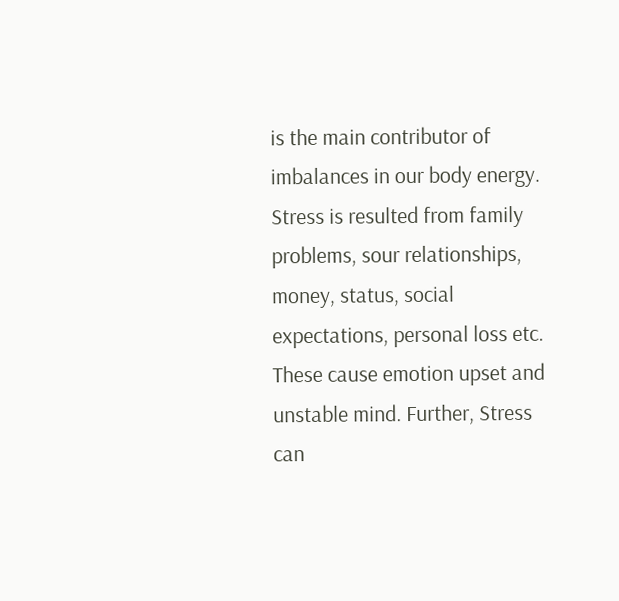is the main contributor of imbalances in our body energy. Stress is resulted from family problems, sour relationships, money, status, social expectations, personal loss etc. These cause emotion upset and unstable mind. Further, Stress can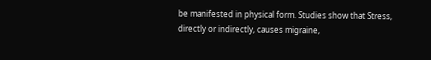be manifested in physical form. Studies show that Stress, directly or indirectly, causes migraine,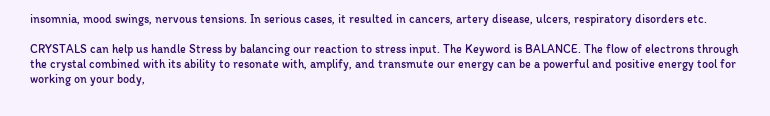insomnia, mood swings, nervous tensions. In serious cases, it resulted in cancers, artery disease, ulcers, respiratory disorders etc.

CRYSTALS can help us handle Stress by balancing our reaction to stress input. The Keyword is BALANCE. The flow of electrons through the crystal combined with its ability to resonate with, amplify, and transmute our energy can be a powerful and positive energy tool for working on your body,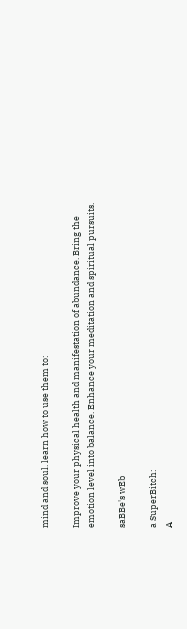mind and soul. learn how to use them to:

Improve your physical health and manifestation of abundance. Bring the emotion level into balance. Enhance your meditation and spiritual pursuits.

saBBe's wEb

a SuperBitch:
A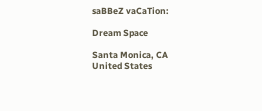saBBeZ vaCaTion:

Dream Space

Santa Monica, CA
United States